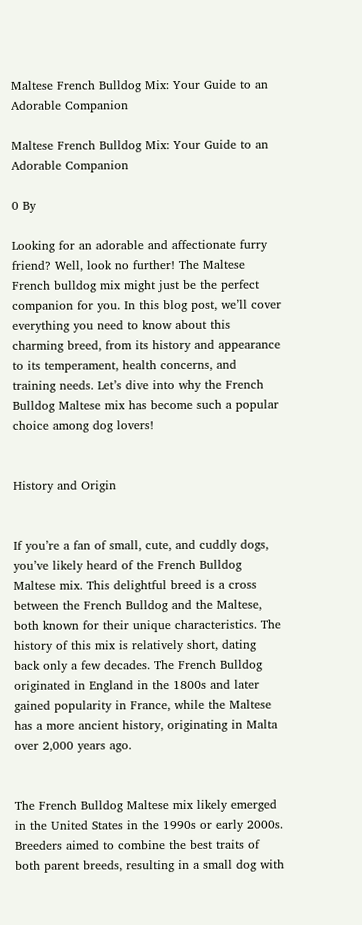Maltese French Bulldog Mix: Your Guide to an Adorable Companion

Maltese French Bulldog Mix: Your Guide to an Adorable Companion

0 By

Looking for an adorable and affectionate furry friend? Well, look no further! The Maltese French bulldog mix might just be the perfect companion for you. In this blog post, we’ll cover everything you need to know about this charming breed, from its history and appearance to its temperament, health concerns, and training needs. Let’s dive into why the French Bulldog Maltese mix has become such a popular choice among dog lovers!


History and Origin


If you’re a fan of small, cute, and cuddly dogs, you’ve likely heard of the French Bulldog Maltese mix. This delightful breed is a cross between the French Bulldog and the Maltese, both known for their unique characteristics. The history of this mix is relatively short, dating back only a few decades. The French Bulldog originated in England in the 1800s and later gained popularity in France, while the Maltese has a more ancient history, originating in Malta over 2,000 years ago.


The French Bulldog Maltese mix likely emerged in the United States in the 1990s or early 2000s. Breeders aimed to combine the best traits of both parent breeds, resulting in a small dog with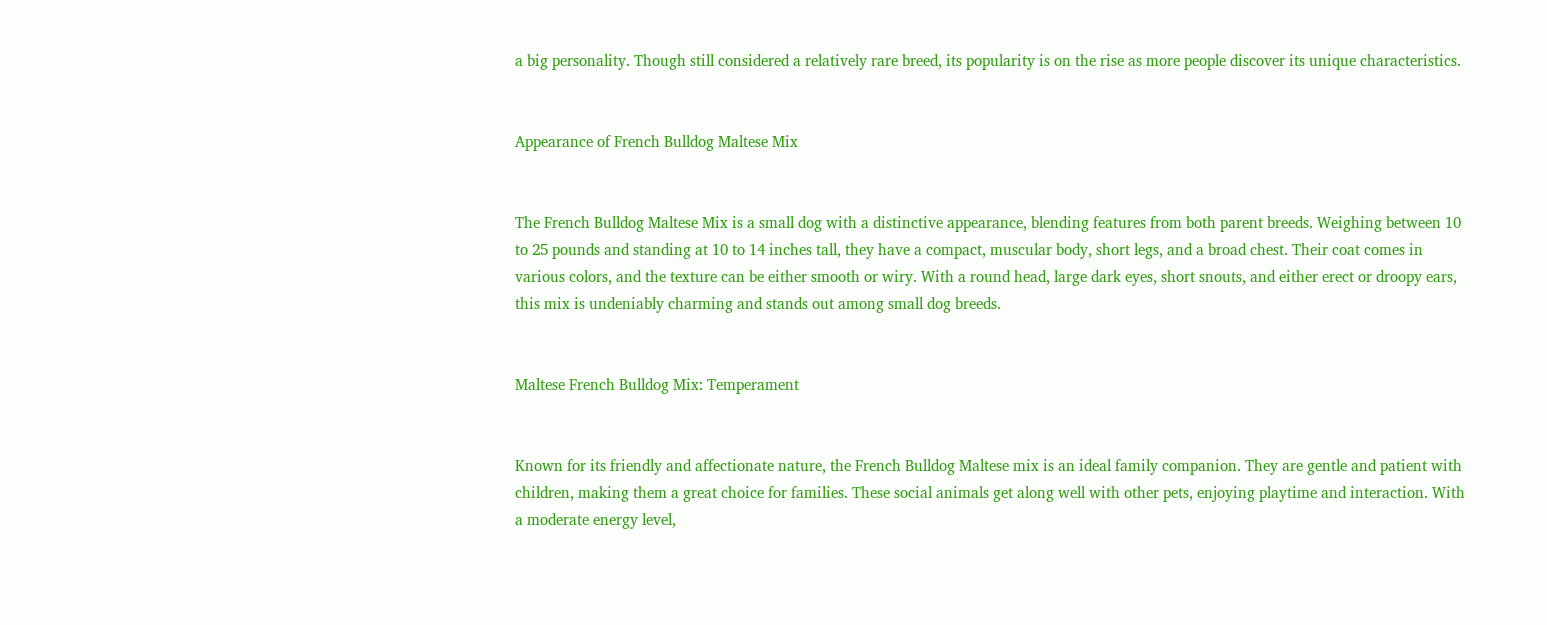a big personality. Though still considered a relatively rare breed, its popularity is on the rise as more people discover its unique characteristics.


Appearance of French Bulldog Maltese Mix


The French Bulldog Maltese Mix is a small dog with a distinctive appearance, blending features from both parent breeds. Weighing between 10 to 25 pounds and standing at 10 to 14 inches tall, they have a compact, muscular body, short legs, and a broad chest. Their coat comes in various colors, and the texture can be either smooth or wiry. With a round head, large dark eyes, short snouts, and either erect or droopy ears, this mix is undeniably charming and stands out among small dog breeds.


Maltese French Bulldog Mix: Temperament


Known for its friendly and affectionate nature, the French Bulldog Maltese mix is an ideal family companion. They are gentle and patient with children, making them a great choice for families. These social animals get along well with other pets, enjoying playtime and interaction. With a moderate energy level,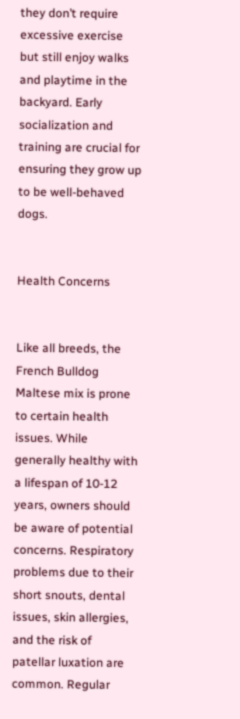they don’t require excessive exercise but still enjoy walks and playtime in the backyard. Early socialization and training are crucial for ensuring they grow up to be well-behaved dogs.


Health Concerns


Like all breeds, the French Bulldog Maltese mix is prone to certain health issues. While generally healthy with a lifespan of 10-12 years, owners should be aware of potential concerns. Respiratory problems due to their short snouts, dental issues, skin allergies, and the risk of patellar luxation are common. Regular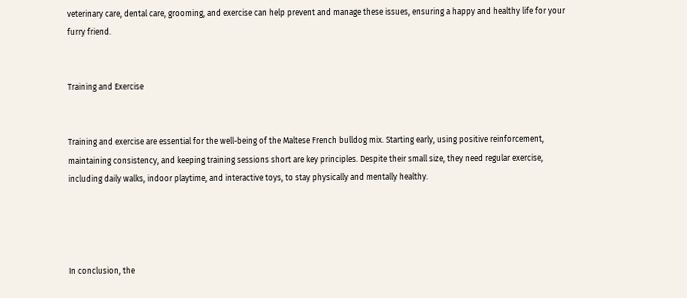veterinary care, dental care, grooming, and exercise can help prevent and manage these issues, ensuring a happy and healthy life for your furry friend.


Training and Exercise


Training and exercise are essential for the well-being of the Maltese French bulldog mix. Starting early, using positive reinforcement, maintaining consistency, and keeping training sessions short are key principles. Despite their small size, they need regular exercise, including daily walks, indoor playtime, and interactive toys, to stay physically and mentally healthy.




In conclusion, the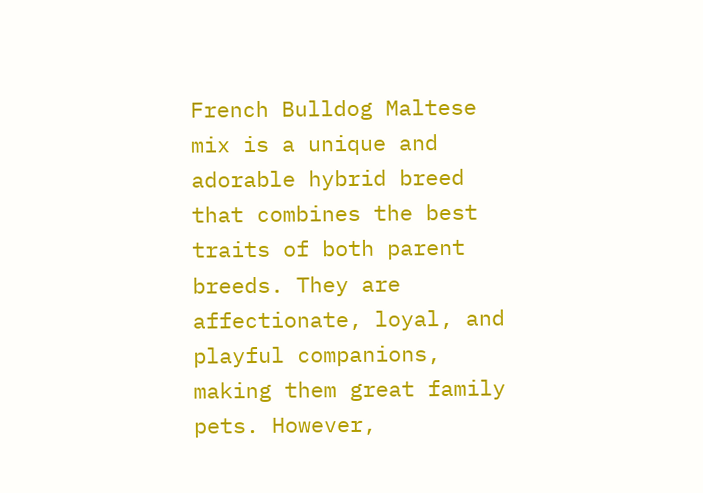French Bulldog Maltese mix is a unique and adorable hybrid breed that combines the best traits of both parent breeds. They are affectionate, loyal, and playful companions, making them great family pets. However,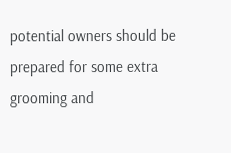potential owners should be prepared for some extra grooming and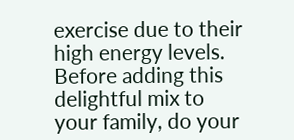exercise due to their high energy levels. Before adding this delightful mix to your family, do your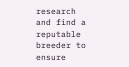research and find a reputable breeder to ensure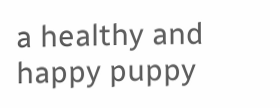a healthy and happy puppy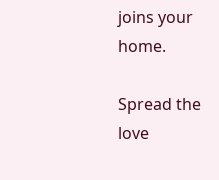joins your home.

Spread the love